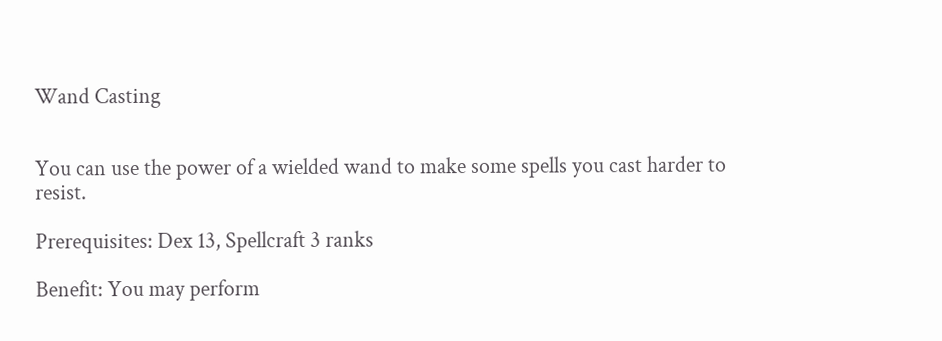Wand Casting


You can use the power of a wielded wand to make some spells you cast harder to resist.

Prerequisites: Dex 13, Spellcraft 3 ranks

Benefit: You may perform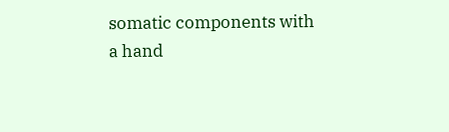somatic components with a hand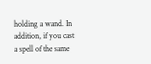holding a wand. In addition, if you cast a spell of the same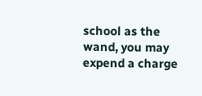school as the wand, you may expend a charge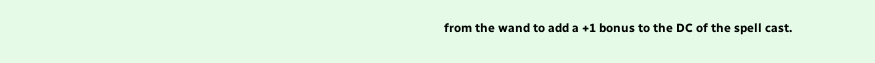from the wand to add a +1 bonus to the DC of the spell cast.